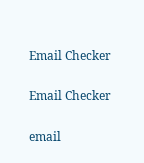Email Checker

Email Checker

email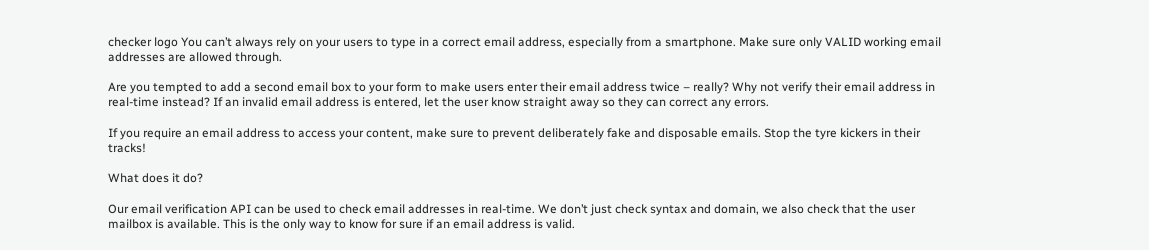checker logo You can’t always rely on your users to type in a correct email address, especially from a smartphone. Make sure only VALID working email addresses are allowed through.

Are you tempted to add a second email box to your form to make users enter their email address twice – really? Why not verify their email address in real-time instead? If an invalid email address is entered, let the user know straight away so they can correct any errors.

If you require an email address to access your content, make sure to prevent deliberately fake and disposable emails. Stop the tyre kickers in their tracks!

What does it do?

Our email verification API can be used to check email addresses in real-time. We don’t just check syntax and domain, we also check that the user mailbox is available. This is the only way to know for sure if an email address is valid.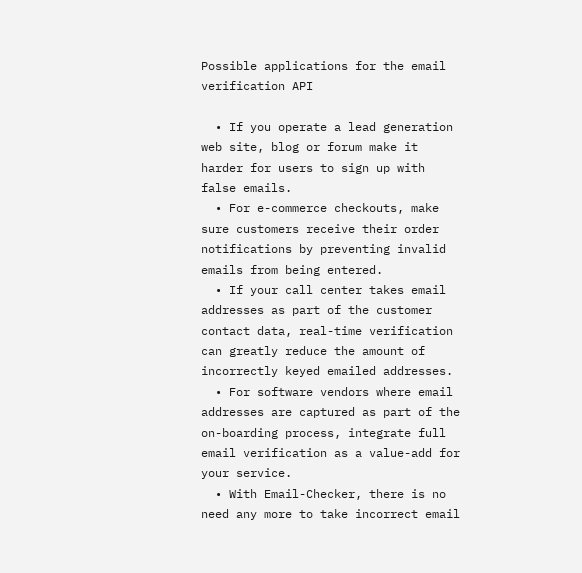Possible applications for the email verification API

  • If you operate a lead generation web site, blog or forum make it harder for users to sign up with false emails.
  • For e-commerce checkouts, make sure customers receive their order notifications by preventing invalid emails from being entered.
  • If your call center takes email addresses as part of the customer contact data, real-time verification can greatly reduce the amount of incorrectly keyed emailed addresses.
  • For software vendors where email addresses are captured as part of the on-boarding process, integrate full email verification as a value-add for your service.
  • With Email-Checker, there is no need any more to take incorrect email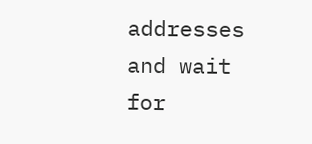addresses and wait for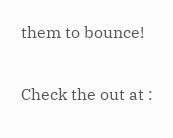them to bounce!


Check the out at :